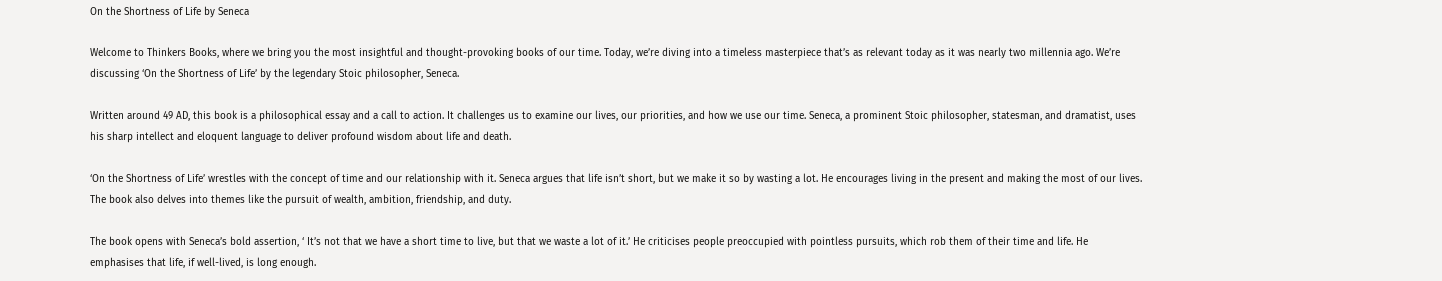On the Shortness of Life by Seneca

Welcome to Thinkers Books, where we bring you the most insightful and thought-provoking books of our time. Today, we’re diving into a timeless masterpiece that’s as relevant today as it was nearly two millennia ago. We’re discussing ‘On the Shortness of Life’ by the legendary Stoic philosopher, Seneca.

Written around 49 AD, this book is a philosophical essay and a call to action. It challenges us to examine our lives, our priorities, and how we use our time. Seneca, a prominent Stoic philosopher, statesman, and dramatist, uses his sharp intellect and eloquent language to deliver profound wisdom about life and death.

‘On the Shortness of Life’ wrestles with the concept of time and our relationship with it. Seneca argues that life isn’t short, but we make it so by wasting a lot. He encourages living in the present and making the most of our lives. The book also delves into themes like the pursuit of wealth, ambition, friendship, and duty.

The book opens with Seneca’s bold assertion, ‘ It’s not that we have a short time to live, but that we waste a lot of it.’ He criticises people preoccupied with pointless pursuits, which rob them of their time and life. He emphasises that life, if well-lived, is long enough.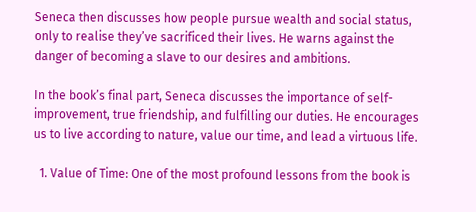Seneca then discusses how people pursue wealth and social status, only to realise they’ve sacrificed their lives. He warns against the danger of becoming a slave to our desires and ambitions.

In the book’s final part, Seneca discusses the importance of self-improvement, true friendship, and fulfilling our duties. He encourages us to live according to nature, value our time, and lead a virtuous life.

  1. Value of Time: One of the most profound lessons from the book is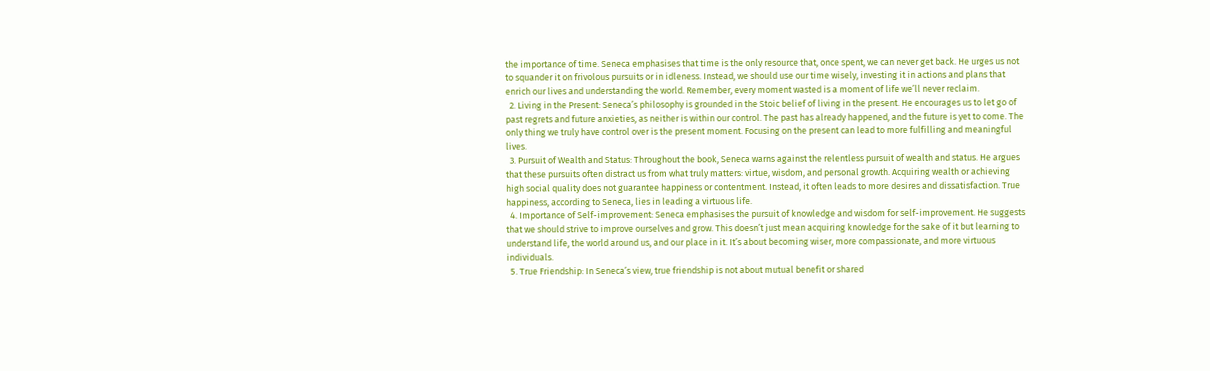the importance of time. Seneca emphasises that time is the only resource that, once spent, we can never get back. He urges us not to squander it on frivolous pursuits or in idleness. Instead, we should use our time wisely, investing it in actions and plans that enrich our lives and understanding the world. Remember, every moment wasted is a moment of life we’ll never reclaim.
  2. Living in the Present: Seneca’s philosophy is grounded in the Stoic belief of living in the present. He encourages us to let go of past regrets and future anxieties, as neither is within our control. The past has already happened, and the future is yet to come. The only thing we truly have control over is the present moment. Focusing on the present can lead to more fulfilling and meaningful lives.
  3. Pursuit of Wealth and Status: Throughout the book, Seneca warns against the relentless pursuit of wealth and status. He argues that these pursuits often distract us from what truly matters: virtue, wisdom, and personal growth. Acquiring wealth or achieving high social quality does not guarantee happiness or contentment. Instead, it often leads to more desires and dissatisfaction. True happiness, according to Seneca, lies in leading a virtuous life.
  4. Importance of Self-improvement: Seneca emphasises the pursuit of knowledge and wisdom for self-improvement. He suggests that we should strive to improve ourselves and grow. This doesn’t just mean acquiring knowledge for the sake of it but learning to understand life, the world around us, and our place in it. It’s about becoming wiser, more compassionate, and more virtuous individuals.
  5. True Friendship: In Seneca’s view, true friendship is not about mutual benefit or shared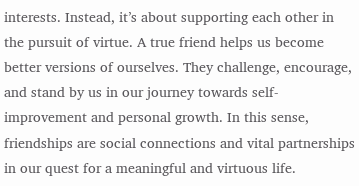interests. Instead, it’s about supporting each other in the pursuit of virtue. A true friend helps us become better versions of ourselves. They challenge, encourage, and stand by us in our journey towards self-improvement and personal growth. In this sense, friendships are social connections and vital partnerships in our quest for a meaningful and virtuous life.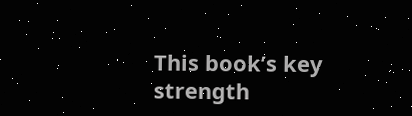This book’s key strength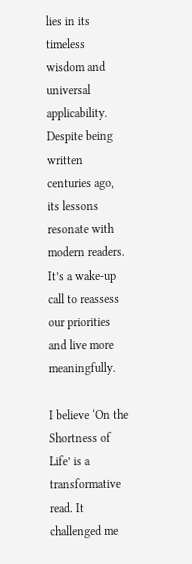lies in its timeless wisdom and universal applicability. Despite being written centuries ago, its lessons resonate with modern readers. It’s a wake-up call to reassess our priorities and live more meaningfully.

I believe ‘On the Shortness of Life’ is a transformative read. It challenged me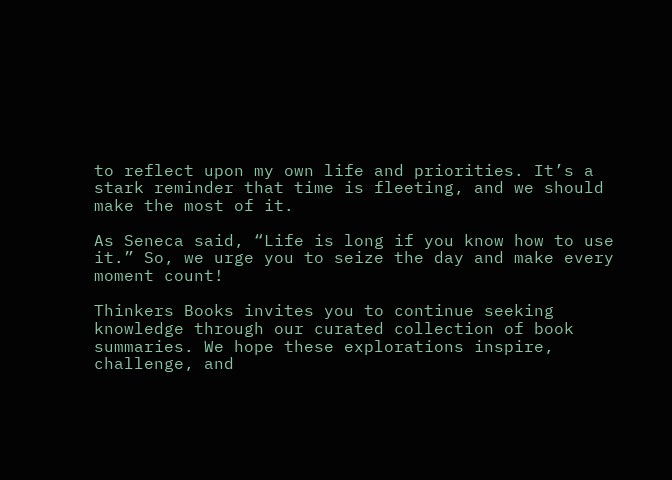to reflect upon my own life and priorities. It’s a stark reminder that time is fleeting, and we should make the most of it.

As Seneca said, “Life is long if you know how to use it.” So, we urge you to seize the day and make every moment count!

Thinkers Books invites you to continue seeking knowledge through our curated collection of book summaries. We hope these explorations inspire, challenge, and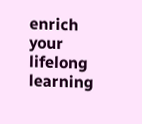enrich your lifelong learning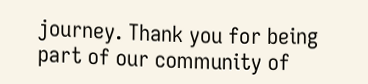journey. Thank you for being part of our community of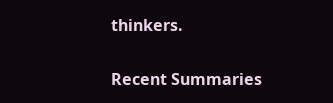thinkers.

Recent Summaries